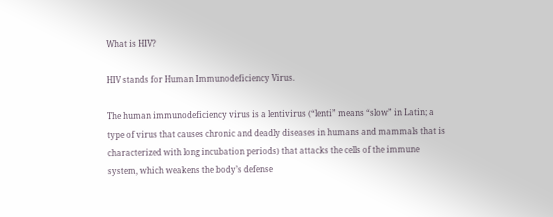What is HIV?

HIV stands for Human Immunodeficiency Virus.

The human immunodeficiency virus is a lentivirus (“lenti” means “slow” in Latin; a type of virus that causes chronic and deadly diseases in humans and mammals that is characterized with long incubation periods) that attacks the cells of the immune system, which weakens the body’s defense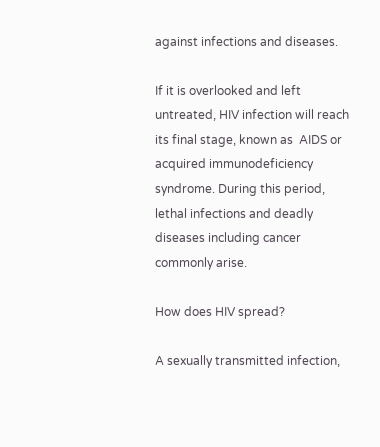against infections and diseases.

If it is overlooked and left untreated, HIV infection will reach its final stage, known as  AIDS or acquired immunodeficiency syndrome. During this period, lethal infections and deadly diseases including cancer commonly arise.

How does HIV spread?

A sexually transmitted infection,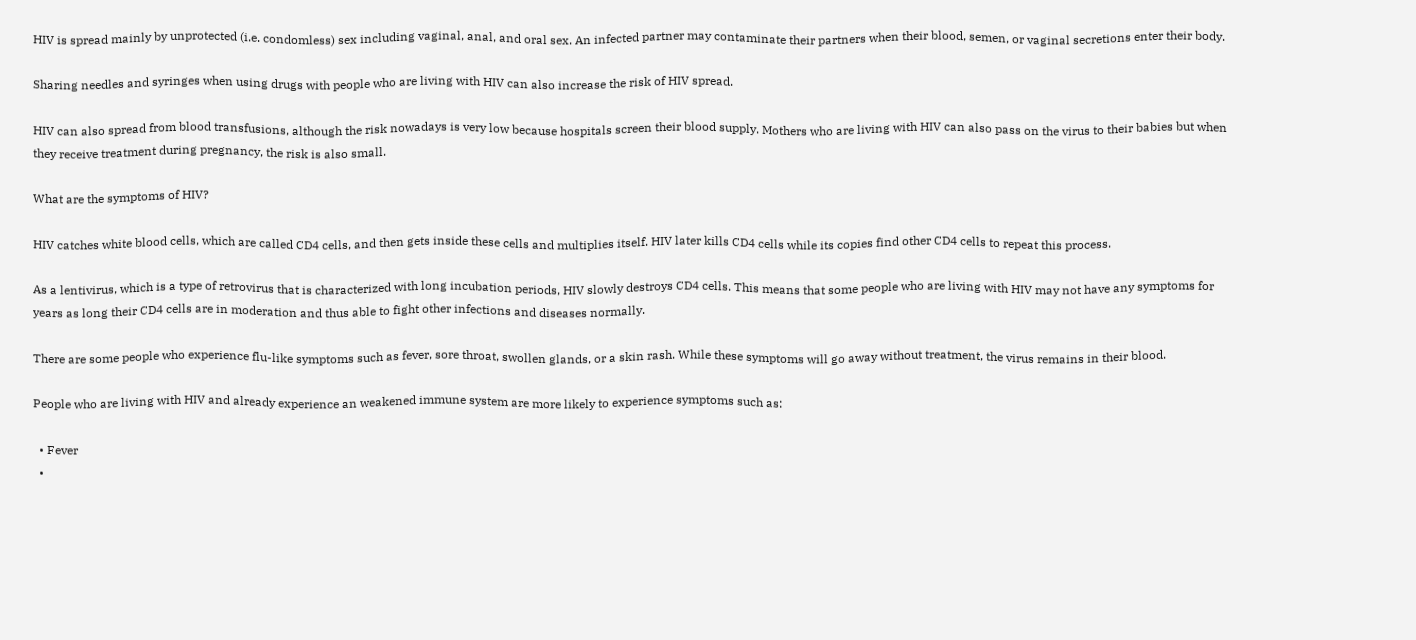HIV is spread mainly by unprotected (i.e. condomless) sex including vaginal, anal, and oral sex. An infected partner may contaminate their partners when their blood, semen, or vaginal secretions enter their body.

Sharing needles and syringes when using drugs with people who are living with HIV can also increase the risk of HIV spread.

HIV can also spread from blood transfusions, although the risk nowadays is very low because hospitals screen their blood supply. Mothers who are living with HIV can also pass on the virus to their babies but when they receive treatment during pregnancy, the risk is also small.

What are the symptoms of HIV?

HIV catches white blood cells, which are called CD4 cells, and then gets inside these cells and multiplies itself. HIV later kills CD4 cells while its copies find other CD4 cells to repeat this process.

As a lentivirus, which is a type of retrovirus that is characterized with long incubation periods, HIV slowly destroys CD4 cells. This means that some people who are living with HIV may not have any symptoms for years as long their CD4 cells are in moderation and thus able to fight other infections and diseases normally.

There are some people who experience flu-like symptoms such as fever, sore throat, swollen glands, or a skin rash. While these symptoms will go away without treatment, the virus remains in their blood.

People who are living with HIV and already experience an weakened immune system are more likely to experience symptoms such as:

  • Fever
  •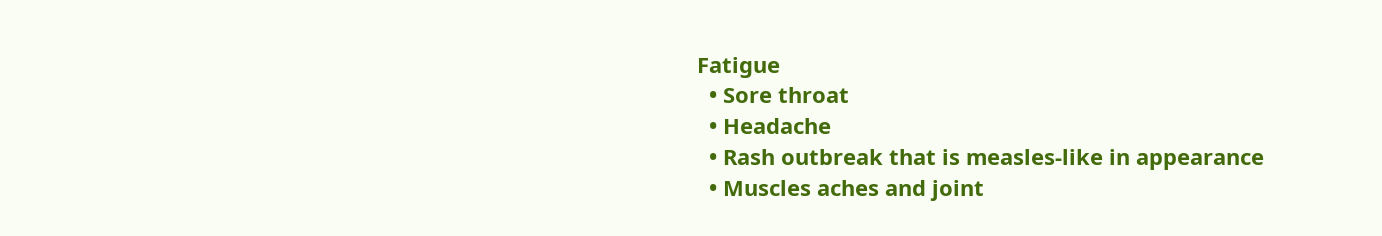Fatigue
  • Sore throat
  • Headache
  • Rash outbreak that is measles-like in appearance
  • Muscles aches and joint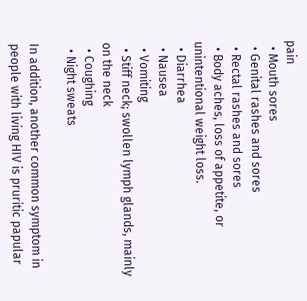pain
  • Mouth sores
  • Genital rashes and sores
  • Rectal rashes and sores
  • Body aches, loss of appetite, or unintentional weight loss.
  • Diarrhea
  • Nausea
  • Vomiting
  • Stiff neck; swollen lymph glands, mainly on the neck
  • Coughing
  • Night sweats

In addition, another common symptom in people with living HIV is pruritic papular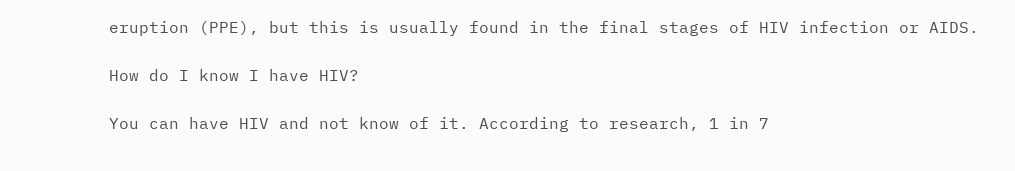eruption (PPE), but this is usually found in the final stages of HIV infection or AIDS.

How do I know I have HIV?

You can have HIV and not know of it. According to research, 1 in 7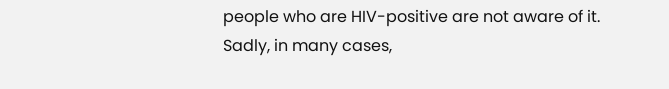people who are HIV-positive are not aware of it. Sadly, in many cases,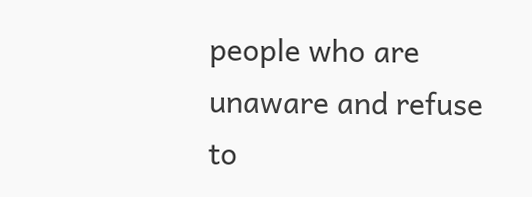people who are unaware and refuse to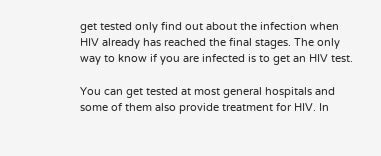get tested only find out about the infection when HIV already has reached the final stages. The only way to know if you are infected is to get an HIV test.

You can get tested at most general hospitals and some of them also provide treatment for HIV. In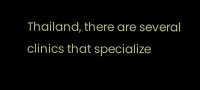Thailand, there are several clinics that specialize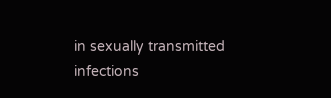in sexually transmitted infections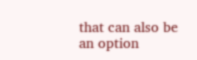that can also be an option